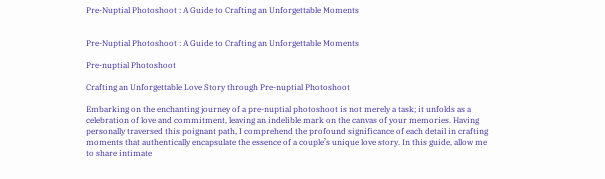Pre-Nuptial Photoshoot : A Guide to Crafting an Unforgettable Moments


Pre-Nuptial Photoshoot : A Guide to Crafting an Unforgettable Moments

Pre-nuptial Photoshoot

Crafting an Unforgettable Love Story through Pre-nuptial Photoshoot

Embarking on the enchanting journey of a pre-nuptial photoshoot is not merely a task; it unfolds as a celebration of love and commitment, leaving an indelible mark on the canvas of your memories. Having personally traversed this poignant path, I comprehend the profound significance of each detail in crafting moments that authentically encapsulate the essence of a couple’s unique love story. In this guide, allow me to share intimate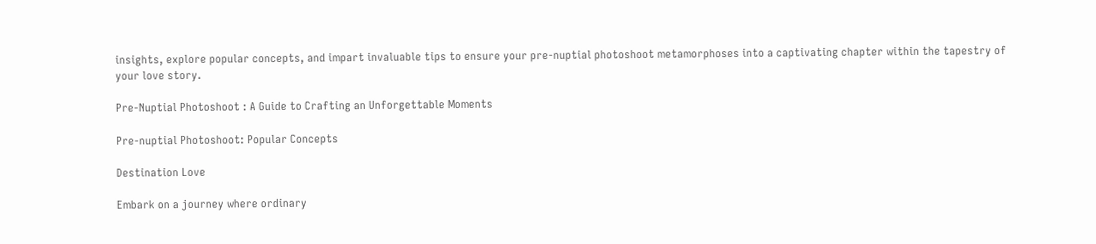insights, explore popular concepts, and impart invaluable tips to ensure your pre-nuptial photoshoot metamorphoses into a captivating chapter within the tapestry of your love story.

Pre-Nuptial Photoshoot : A Guide to Crafting an Unforgettable Moments

Pre-nuptial Photoshoot: Popular Concepts

Destination Love

Embark on a journey where ordinary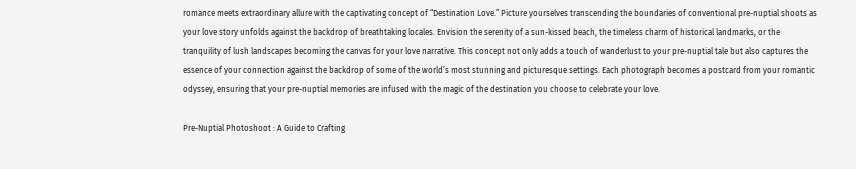romance meets extraordinary allure with the captivating concept of “Destination Love.” Picture yourselves transcending the boundaries of conventional pre-nuptial shoots as your love story unfolds against the backdrop of breathtaking locales. Envision the serenity of a sun-kissed beach, the timeless charm of historical landmarks, or the tranquility of lush landscapes becoming the canvas for your love narrative. This concept not only adds a touch of wanderlust to your pre-nuptial tale but also captures the essence of your connection against the backdrop of some of the world’s most stunning and picturesque settings. Each photograph becomes a postcard from your romantic odyssey, ensuring that your pre-nuptial memories are infused with the magic of the destination you choose to celebrate your love.

Pre-Nuptial Photoshoot : A Guide to Crafting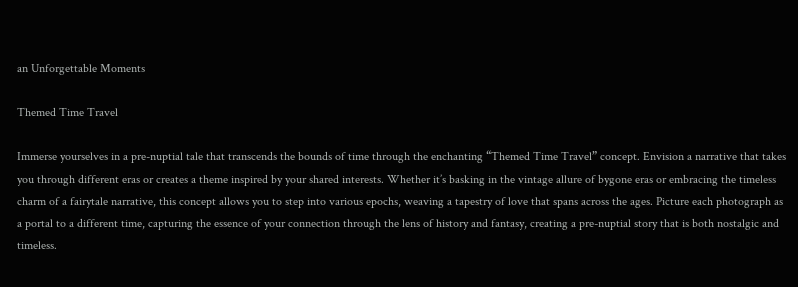an Unforgettable Moments

Themed Time Travel

Immerse yourselves in a pre-nuptial tale that transcends the bounds of time through the enchanting “Themed Time Travel” concept. Envision a narrative that takes you through different eras or creates a theme inspired by your shared interests. Whether it’s basking in the vintage allure of bygone eras or embracing the timeless charm of a fairytale narrative, this concept allows you to step into various epochs, weaving a tapestry of love that spans across the ages. Picture each photograph as a portal to a different time, capturing the essence of your connection through the lens of history and fantasy, creating a pre-nuptial story that is both nostalgic and timeless.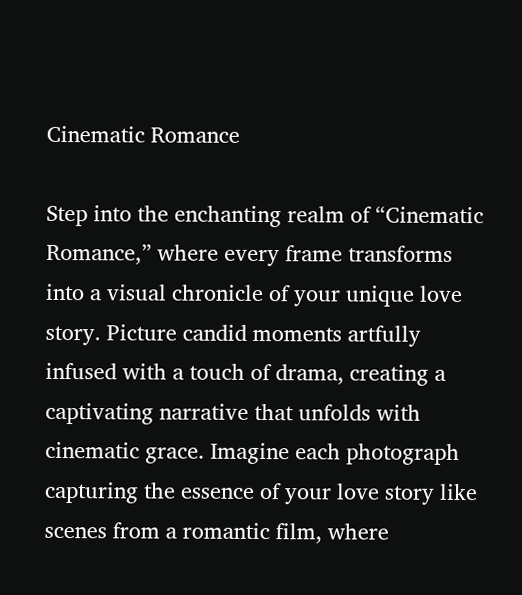Cinematic Romance

Step into the enchanting realm of “Cinematic Romance,” where every frame transforms into a visual chronicle of your unique love story. Picture candid moments artfully infused with a touch of drama, creating a captivating narrative that unfolds with cinematic grace. Imagine each photograph capturing the essence of your love story like scenes from a romantic film, where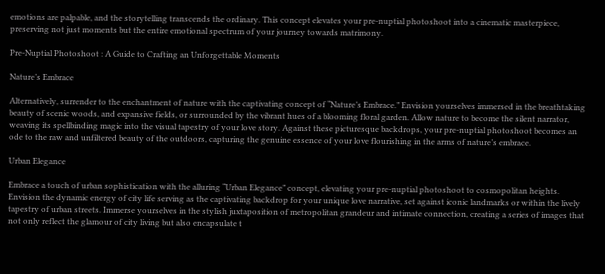emotions are palpable, and the storytelling transcends the ordinary. This concept elevates your pre-nuptial photoshoot into a cinematic masterpiece, preserving not just moments but the entire emotional spectrum of your journey towards matrimony.

Pre-Nuptial Photoshoot : A Guide to Crafting an Unforgettable Moments

Nature’s Embrace

Alternatively, surrender to the enchantment of nature with the captivating concept of “Nature’s Embrace.” Envision yourselves immersed in the breathtaking beauty of scenic woods, and expansive fields, or surrounded by the vibrant hues of a blooming floral garden. Allow nature to become the silent narrator, weaving its spellbinding magic into the visual tapestry of your love story. Against these picturesque backdrops, your pre-nuptial photoshoot becomes an ode to the raw and unfiltered beauty of the outdoors, capturing the genuine essence of your love flourishing in the arms of nature’s embrace.

Urban Elegance

Embrace a touch of urban sophistication with the alluring “Urban Elegance” concept, elevating your pre-nuptial photoshoot to cosmopolitan heights. Envision the dynamic energy of city life serving as the captivating backdrop for your unique love narrative, set against iconic landmarks or within the lively tapestry of urban streets. Immerse yourselves in the stylish juxtaposition of metropolitan grandeur and intimate connection, creating a series of images that not only reflect the glamour of city living but also encapsulate t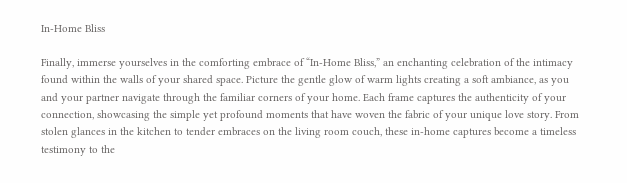In-Home Bliss

Finally, immerse yourselves in the comforting embrace of “In-Home Bliss,” an enchanting celebration of the intimacy found within the walls of your shared space. Picture the gentle glow of warm lights creating a soft ambiance, as you and your partner navigate through the familiar corners of your home. Each frame captures the authenticity of your connection, showcasing the simple yet profound moments that have woven the fabric of your unique love story. From stolen glances in the kitchen to tender embraces on the living room couch, these in-home captures become a timeless testimony to the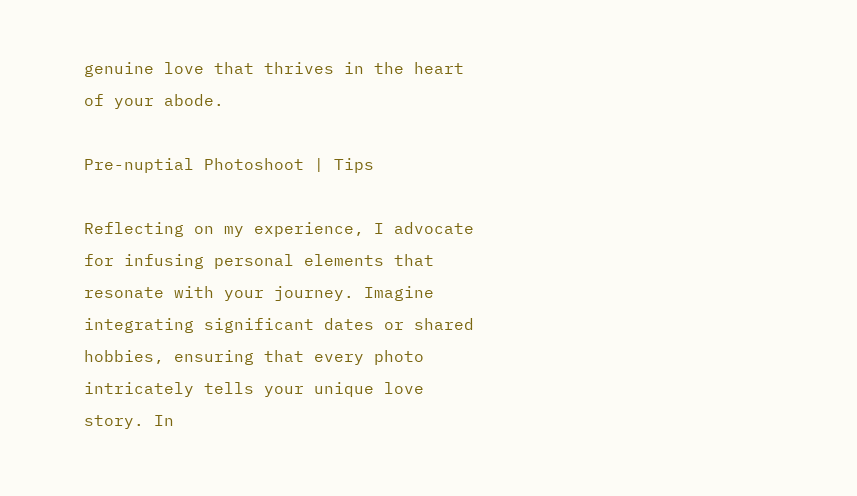genuine love that thrives in the heart of your abode.

Pre-nuptial Photoshoot | Tips

Reflecting on my experience, I advocate for infusing personal elements that resonate with your journey. Imagine integrating significant dates or shared hobbies, ensuring that every photo intricately tells your unique love story. In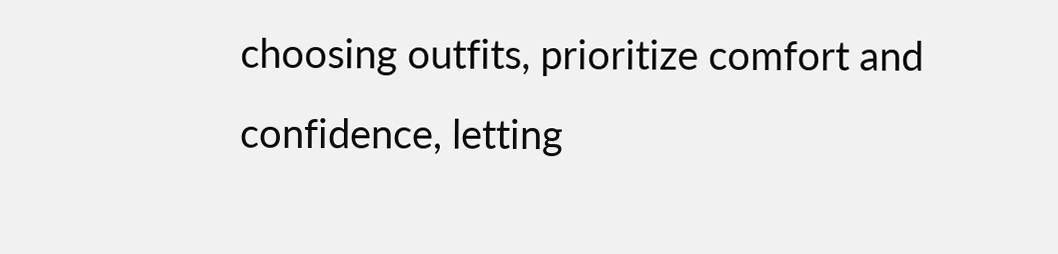choosing outfits, prioritize comfort and confidence, letting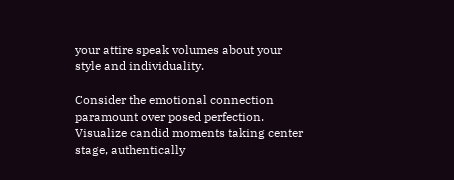your attire speak volumes about your style and individuality.

Consider the emotional connection paramount over posed perfection. Visualize candid moments taking center stage, authentically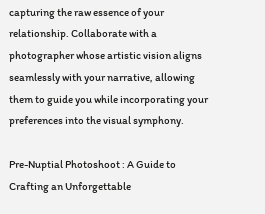capturing the raw essence of your relationship. Collaborate with a photographer whose artistic vision aligns seamlessly with your narrative, allowing them to guide you while incorporating your preferences into the visual symphony.

Pre-Nuptial Photoshoot : A Guide to Crafting an Unforgettable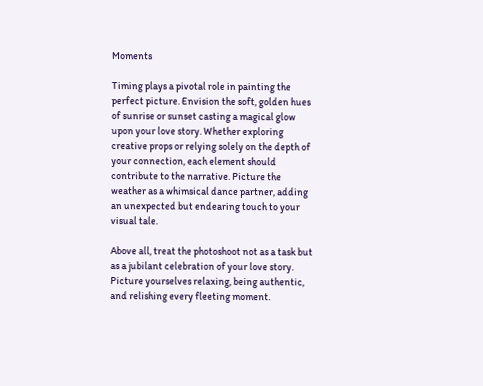Moments

Timing plays a pivotal role in painting the perfect picture. Envision the soft, golden hues of sunrise or sunset casting a magical glow upon your love story. Whether exploring creative props or relying solely on the depth of your connection, each element should contribute to the narrative. Picture the weather as a whimsical dance partner, adding an unexpected but endearing touch to your visual tale.

Above all, treat the photoshoot not as a task but as a jubilant celebration of your love story. Picture yourselves relaxing, being authentic, and relishing every fleeting moment.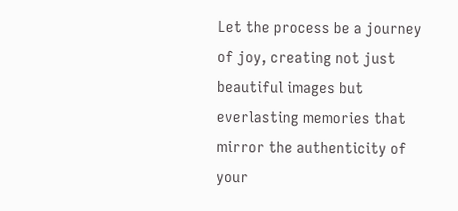Let the process be a journey of joy, creating not just beautiful images but everlasting memories that mirror the authenticity of your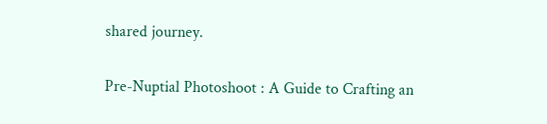shared journey.

Pre-Nuptial Photoshoot : A Guide to Crafting an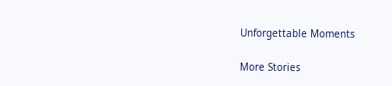Unforgettable Moments

More Stories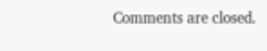Comments are closed.